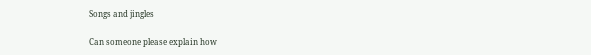Songs and jingles

Can someone please explain how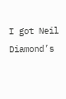I got Neil Diamond’s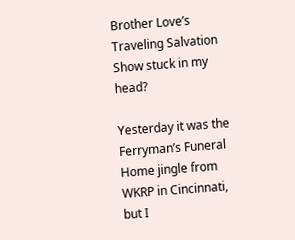Brother Love’s Traveling Salvation Show stuck in my head?

Yesterday it was the Ferryman’s Funeral Home jingle from WKRP in Cincinnati, but I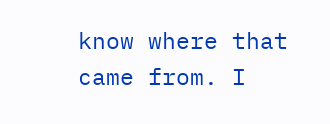know where that came from. I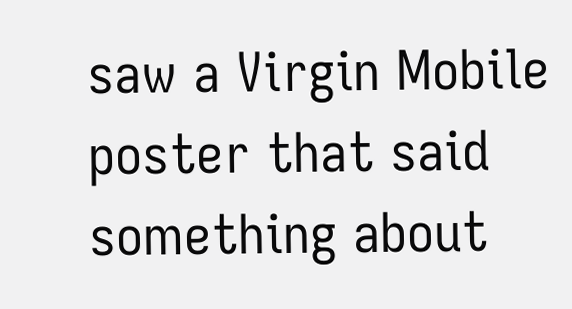saw a Virgin Mobile poster that said something about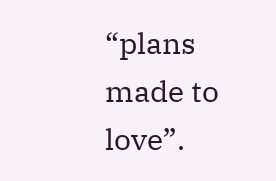“plans made to love”.